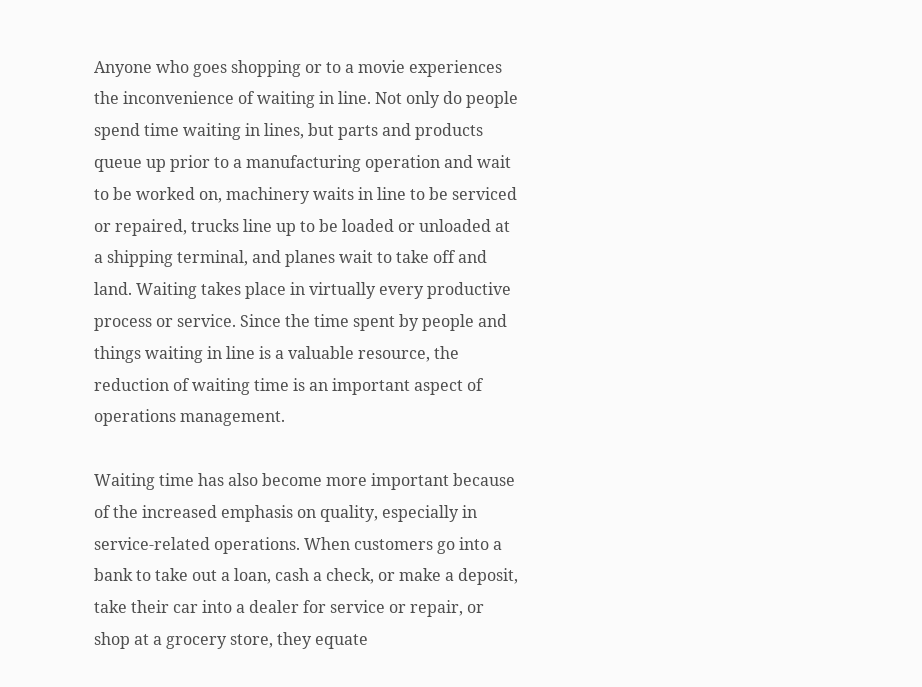Anyone who goes shopping or to a movie experiences the inconvenience of waiting in line. Not only do people spend time waiting in lines, but parts and products queue up prior to a manufacturing operation and wait to be worked on, machinery waits in line to be serviced or repaired, trucks line up to be loaded or unloaded at a shipping terminal, and planes wait to take off and land. Waiting takes place in virtually every productive process or service. Since the time spent by people and things waiting in line is a valuable resource, the reduction of waiting time is an important aspect of operations management.

Waiting time has also become more important because of the increased emphasis on quality, especially in service-related operations. When customers go into a bank to take out a loan, cash a check, or make a deposit, take their car into a dealer for service or repair, or shop at a grocery store, they equate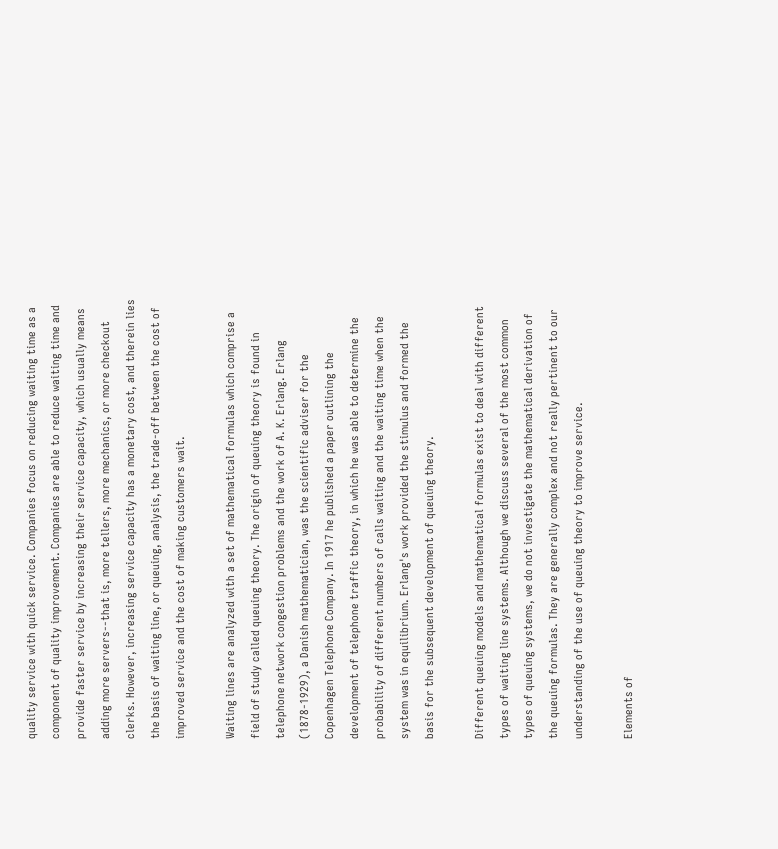quality service with quick service. Companies focus on reducing waiting time as a component of quality improvement. Companies are able to reduce waiting time and provide faster service by increasing their service capacity, which usually means adding more servers--that is, more tellers, more mechanics, or more checkout clerks. However, increasing service capacity has a monetary cost, and therein lies the basis of waiting line, or queuing, analysis, the trade-off between the cost of improved service and the cost of making customers wait.

Waiting lines are analyzed with a set of mathematical formulas which comprise a field of study called queuing theory. The origin of queuing theory is found in telephone network congestion problems and the work of A. K. Erlang. Erlang (1878-1929), a Danish mathematician, was the scientific adviser for the Copenhagen Telephone Company. In 1917 he published a paper outlining the development of telephone traffic theory, in which he was able to determine the probability of different numbers of calls waiting and the waiting time when the system was in equilibrium. Erlang's work provided the stimulus and formed the basis for the subsequent development of queuing theory.

Different queuing models and mathematical formulas exist to deal with different types of waiting line systems. Although we discuss several of the most common types of queuing systems, we do not investigate the mathematical derivation of the queuing formulas. They are generally complex and not really pertinent to our understanding of the use of queuing theory to improve service.

Elements of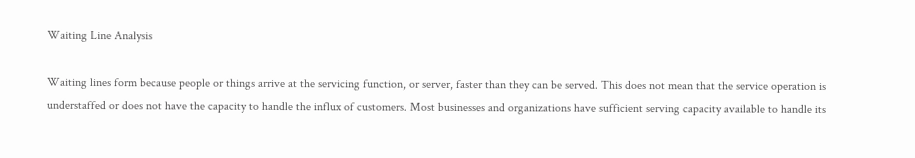Waiting Line Analysis

Waiting lines form because people or things arrive at the servicing function, or server, faster than they can be served. This does not mean that the service operation is understaffed or does not have the capacity to handle the influx of customers. Most businesses and organizations have sufficient serving capacity available to handle its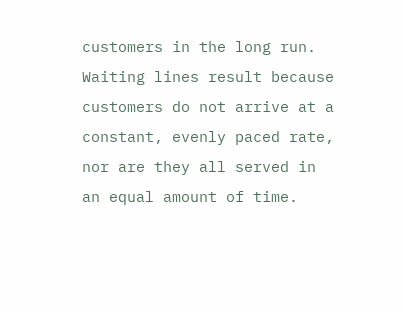customers in the long run. Waiting lines result because customers do not arrive at a constant, evenly paced rate, nor are they all served in an equal amount of time.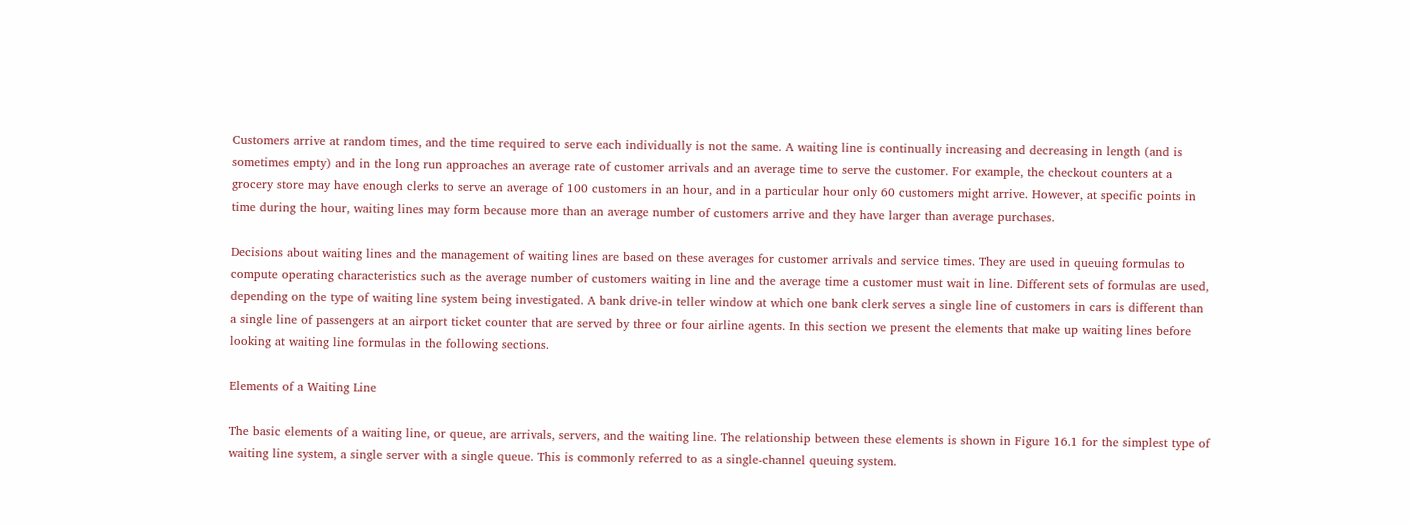Customers arrive at random times, and the time required to serve each individually is not the same. A waiting line is continually increasing and decreasing in length (and is sometimes empty) and in the long run approaches an average rate of customer arrivals and an average time to serve the customer. For example, the checkout counters at a grocery store may have enough clerks to serve an average of 100 customers in an hour, and in a particular hour only 60 customers might arrive. However, at specific points in time during the hour, waiting lines may form because more than an average number of customers arrive and they have larger than average purchases.

Decisions about waiting lines and the management of waiting lines are based on these averages for customer arrivals and service times. They are used in queuing formulas to compute operating characteristics such as the average number of customers waiting in line and the average time a customer must wait in line. Different sets of formulas are used, depending on the type of waiting line system being investigated. A bank drive-in teller window at which one bank clerk serves a single line of customers in cars is different than a single line of passengers at an airport ticket counter that are served by three or four airline agents. In this section we present the elements that make up waiting lines before looking at waiting line formulas in the following sections.

Elements of a Waiting Line

The basic elements of a waiting line, or queue, are arrivals, servers, and the waiting line. The relationship between these elements is shown in Figure 16.1 for the simplest type of waiting line system, a single server with a single queue. This is commonly referred to as a single-channel queuing system.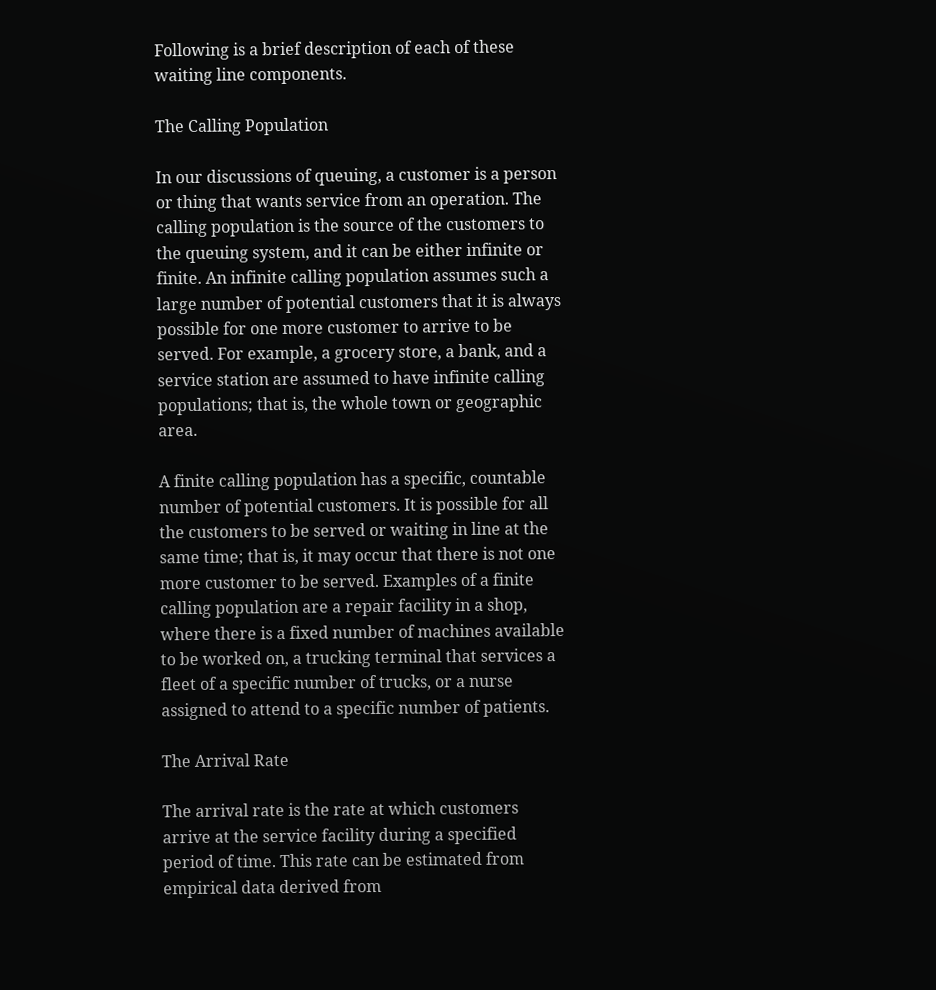Following is a brief description of each of these waiting line components.

The Calling Population

In our discussions of queuing, a customer is a person or thing that wants service from an operation. The calling population is the source of the customers to the queuing system, and it can be either infinite or finite. An infinite calling population assumes such a large number of potential customers that it is always possible for one more customer to arrive to be served. For example, a grocery store, a bank, and a service station are assumed to have infinite calling populations; that is, the whole town or geographic area.

A finite calling population has a specific, countable number of potential customers. It is possible for all the customers to be served or waiting in line at the same time; that is, it may occur that there is not one more customer to be served. Examples of a finite calling population are a repair facility in a shop, where there is a fixed number of machines available to be worked on, a trucking terminal that services a fleet of a specific number of trucks, or a nurse assigned to attend to a specific number of patients.

The Arrival Rate

The arrival rate is the rate at which customers arrive at the service facility during a specified period of time. This rate can be estimated from empirical data derived from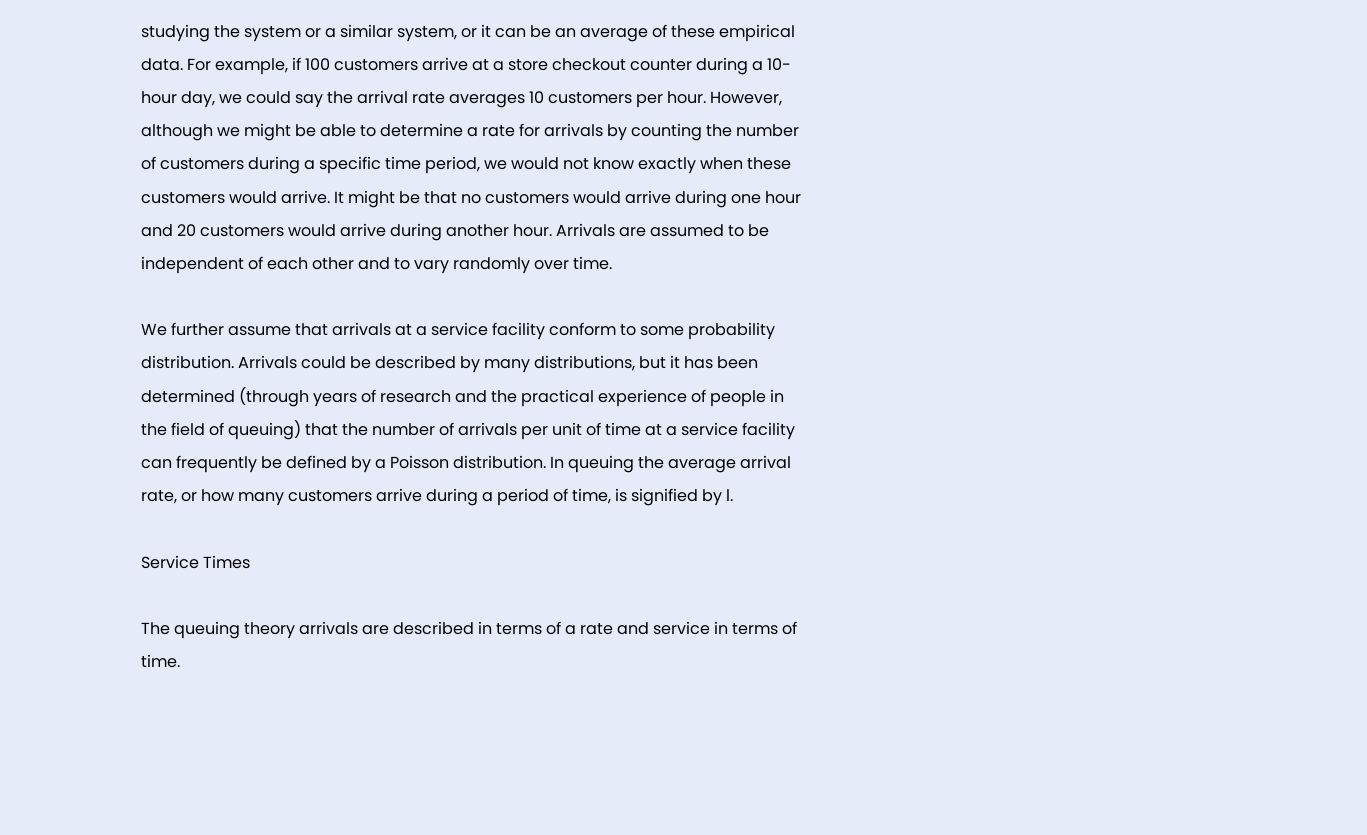studying the system or a similar system, or it can be an average of these empirical data. For example, if 100 customers arrive at a store checkout counter during a 10-hour day, we could say the arrival rate averages 10 customers per hour. However, although we might be able to determine a rate for arrivals by counting the number of customers during a specific time period, we would not know exactly when these customers would arrive. It might be that no customers would arrive during one hour and 20 customers would arrive during another hour. Arrivals are assumed to be independent of each other and to vary randomly over time.

We further assume that arrivals at a service facility conform to some probability distribution. Arrivals could be described by many distributions, but it has been determined (through years of research and the practical experience of people in the field of queuing) that the number of arrivals per unit of time at a service facility can frequently be defined by a Poisson distribution. In queuing the average arrival rate, or how many customers arrive during a period of time, is signified by l.

Service Times

The queuing theory arrivals are described in terms of a rate and service in terms of time.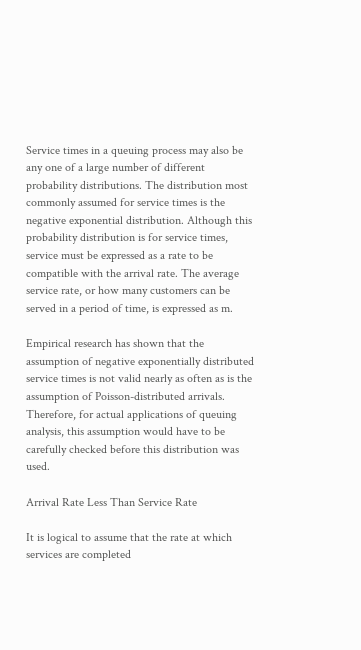Service times in a queuing process may also be any one of a large number of different probability distributions. The distribution most commonly assumed for service times is the negative exponential distribution. Although this probability distribution is for service times, service must be expressed as a rate to be compatible with the arrival rate. The average service rate, or how many customers can be served in a period of time, is expressed as m.

Empirical research has shown that the assumption of negative exponentially distributed service times is not valid nearly as often as is the assumption of Poisson-distributed arrivals. Therefore, for actual applications of queuing analysis, this assumption would have to be carefully checked before this distribution was used.

Arrival Rate Less Than Service Rate

It is logical to assume that the rate at which services are completed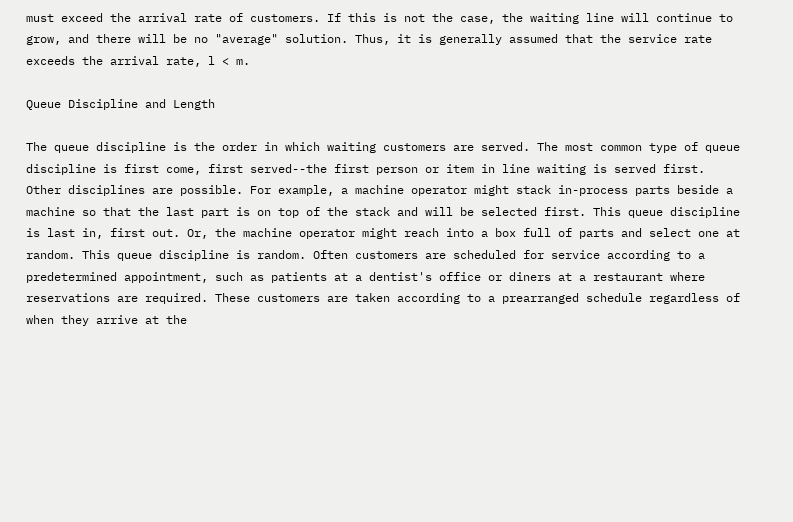must exceed the arrival rate of customers. If this is not the case, the waiting line will continue to grow, and there will be no "average" solution. Thus, it is generally assumed that the service rate exceeds the arrival rate, l < m.

Queue Discipline and Length

The queue discipline is the order in which waiting customers are served. The most common type of queue discipline is first come, first served--the first person or item in line waiting is served first. Other disciplines are possible. For example, a machine operator might stack in-process parts beside a machine so that the last part is on top of the stack and will be selected first. This queue discipline is last in, first out. Or, the machine operator might reach into a box full of parts and select one at random. This queue discipline is random. Often customers are scheduled for service according to a predetermined appointment, such as patients at a dentist's office or diners at a restaurant where reservations are required. These customers are taken according to a prearranged schedule regardless of when they arrive at the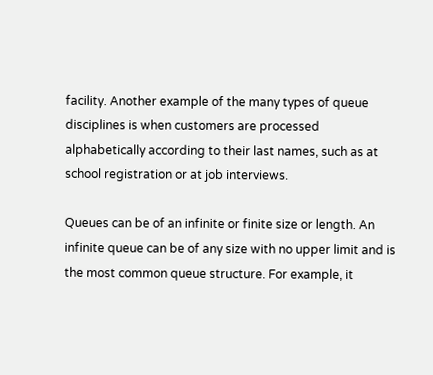facility. Another example of the many types of queue disciplines is when customers are processed alphabetically according to their last names, such as at school registration or at job interviews.

Queues can be of an infinite or finite size or length. An infinite queue can be of any size with no upper limit and is the most common queue structure. For example, it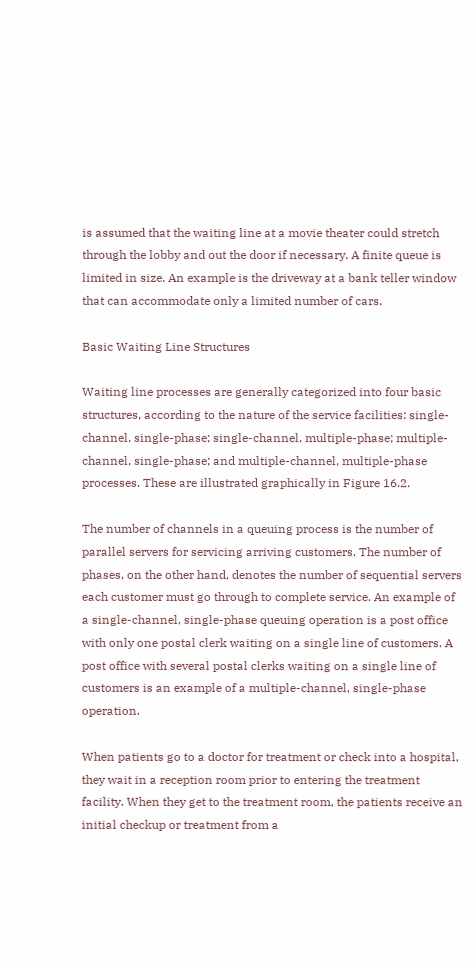is assumed that the waiting line at a movie theater could stretch through the lobby and out the door if necessary. A finite queue is limited in size. An example is the driveway at a bank teller window that can accommodate only a limited number of cars.

Basic Waiting Line Structures

Waiting line processes are generally categorized into four basic structures, according to the nature of the service facilities: single-channel, single-phase; single-channel, multiple-phase; multiple-channel, single-phase; and multiple-channel, multiple-phase processes. These are illustrated graphically in Figure 16.2.

The number of channels in a queuing process is the number of parallel servers for servicing arriving customers. The number of phases, on the other hand, denotes the number of sequential servers each customer must go through to complete service. An example of a single-channel, single-phase queuing operation is a post office with only one postal clerk waiting on a single line of customers. A post office with several postal clerks waiting on a single line of customers is an example of a multiple-channel, single-phase operation.

When patients go to a doctor for treatment or check into a hospital, they wait in a reception room prior to entering the treatment facility. When they get to the treatment room, the patients receive an initial checkup or treatment from a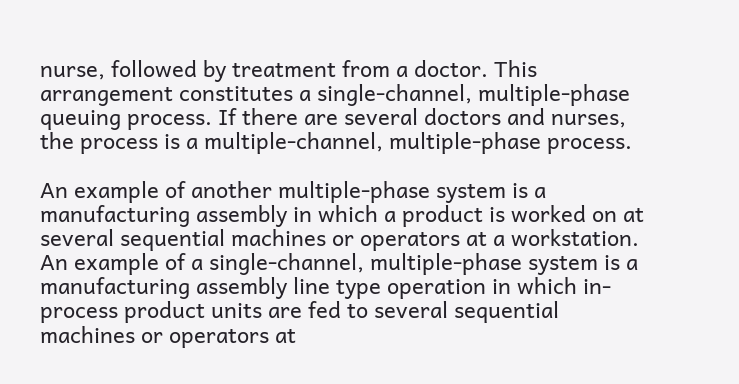nurse, followed by treatment from a doctor. This arrangement constitutes a single-channel, multiple-phase queuing process. If there are several doctors and nurses, the process is a multiple-channel, multiple-phase process.

An example of another multiple-phase system is a manufacturing assembly in which a product is worked on at several sequential machines or operators at a workstation. An example of a single-channel, multiple-phase system is a manufacturing assembly line type operation in which in-process product units are fed to several sequential machines or operators at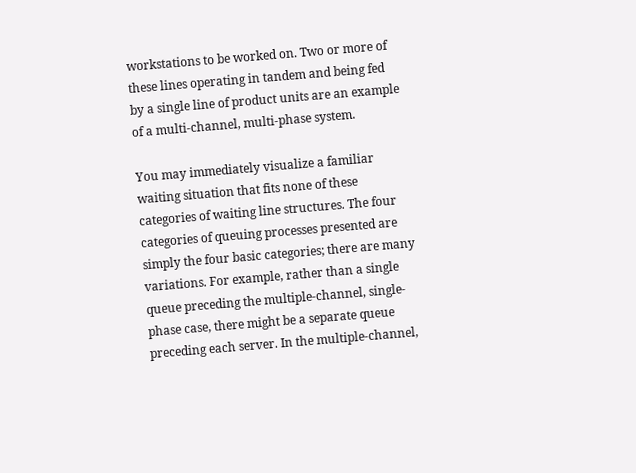workstations to be worked on. Two or more of these lines operating in tandem and being fed by a single line of product units are an example of a multi-channel, multi-phase system.

You may immediately visualize a familiar waiting situation that fits none of these categories of waiting line structures. The four categories of queuing processes presented are simply the four basic categories; there are many variations. For example, rather than a single queue preceding the multiple-channel, single-phase case, there might be a separate queue preceding each server. In the multiple-channel,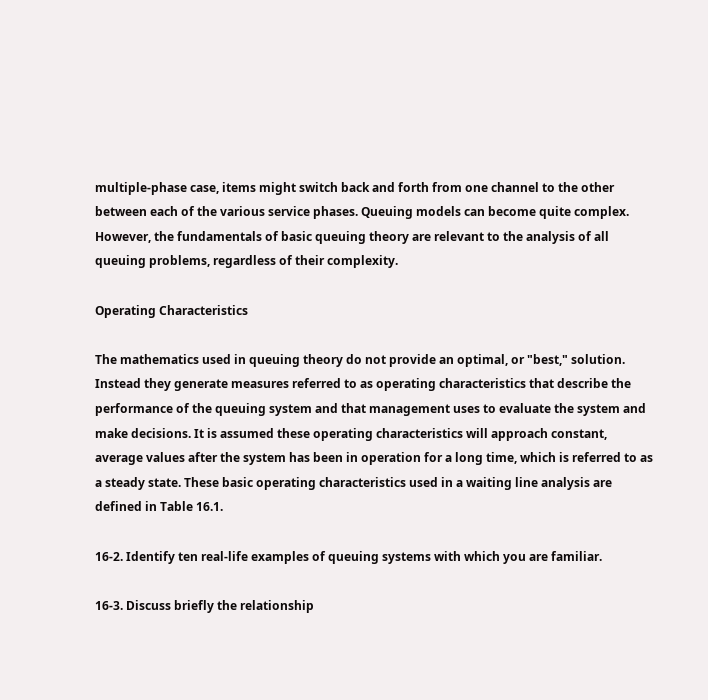multiple-phase case, items might switch back and forth from one channel to the other between each of the various service phases. Queuing models can become quite complex. However, the fundamentals of basic queuing theory are relevant to the analysis of all queuing problems, regardless of their complexity.

Operating Characteristics

The mathematics used in queuing theory do not provide an optimal, or "best," solution. Instead they generate measures referred to as operating characteristics that describe the performance of the queuing system and that management uses to evaluate the system and make decisions. It is assumed these operating characteristics will approach constant, average values after the system has been in operation for a long time, which is referred to as a steady state. These basic operating characteristics used in a waiting line analysis are defined in Table 16.1.

16-2. Identify ten real-life examples of queuing systems with which you are familiar.

16-3. Discuss briefly the relationship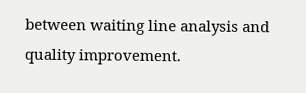between waiting line analysis and quality improvement.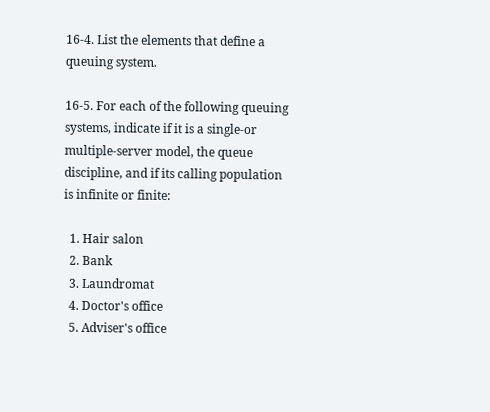16-4. List the elements that define a queuing system.

16-5. For each of the following queuing systems, indicate if it is a single-or multiple-server model, the queue discipline, and if its calling population is infinite or finite:

  1. Hair salon
  2. Bank
  3. Laundromat
  4. Doctor's office
  5. Adviser's office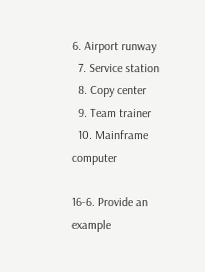6. Airport runway
  7. Service station
  8. Copy center
  9. Team trainer
  10. Mainframe computer

16-6. Provide an example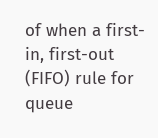of when a first-in, first-out (FIFO) rule for queue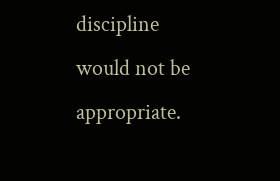discipline would not be appropriate.